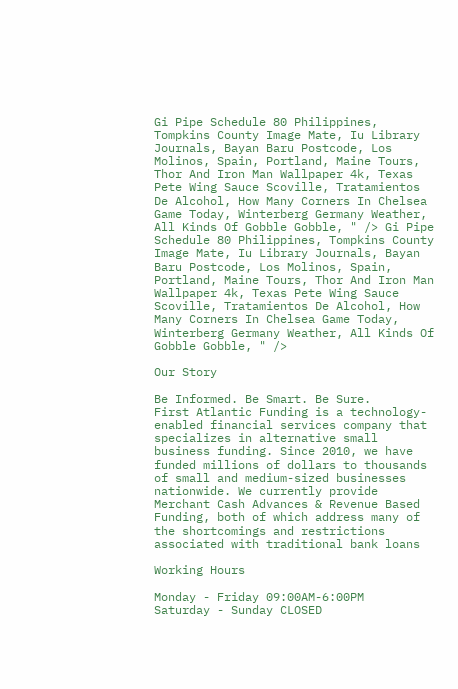Gi Pipe Schedule 80 Philippines, Tompkins County Image Mate, Iu Library Journals, Bayan Baru Postcode, Los Molinos, Spain, Portland, Maine Tours, Thor And Iron Man Wallpaper 4k, Texas Pete Wing Sauce Scoville, Tratamientos De Alcohol, How Many Corners In Chelsea Game Today, Winterberg Germany Weather, All Kinds Of Gobble Gobble, " /> Gi Pipe Schedule 80 Philippines, Tompkins County Image Mate, Iu Library Journals, Bayan Baru Postcode, Los Molinos, Spain, Portland, Maine Tours, Thor And Iron Man Wallpaper 4k, Texas Pete Wing Sauce Scoville, Tratamientos De Alcohol, How Many Corners In Chelsea Game Today, Winterberg Germany Weather, All Kinds Of Gobble Gobble, " />

Our Story

Be Informed. Be Smart. Be Sure.
First Atlantic Funding is a technology-enabled financial services company that specializes in alternative small business funding. Since 2010, we have funded millions of dollars to thousands of small and medium-sized businesses nationwide. We currently provide Merchant Cash Advances & Revenue Based Funding, both of which address many of the shortcomings and restrictions associated with traditional bank loans

Working Hours

Monday - Friday 09:00AM-6:00PM
Saturday - Sunday CLOSED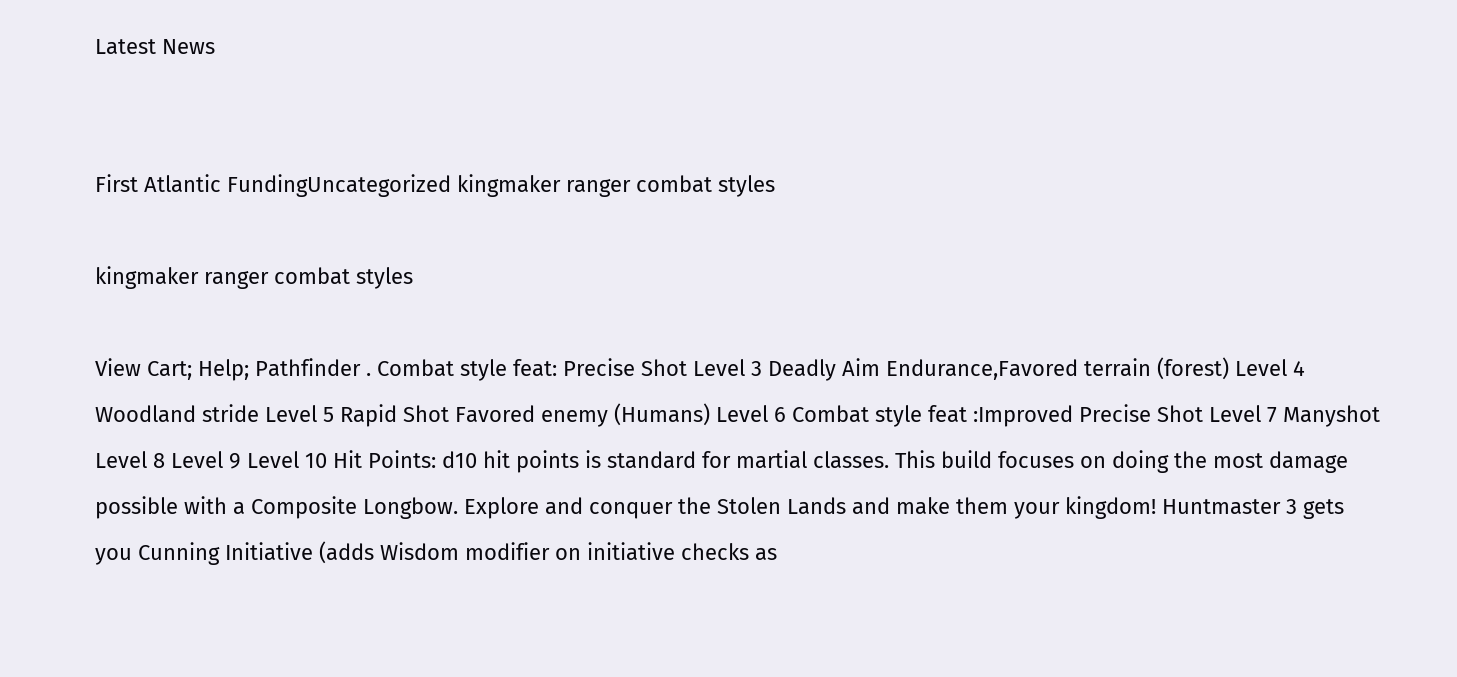Latest News


First Atlantic FundingUncategorized kingmaker ranger combat styles

kingmaker ranger combat styles

View Cart; Help; Pathfinder . Combat style feat: Precise Shot Level 3 Deadly Aim Endurance,Favored terrain (forest) Level 4 Woodland stride Level 5 Rapid Shot Favored enemy (Humans) Level 6 Combat style feat :Improved Precise Shot Level 7 Manyshot Level 8 Level 9 Level 10 Hit Points: d10 hit points is standard for martial classes. This build focuses on doing the most damage possible with a Composite Longbow. Explore and conquer the Stolen Lands and make them your kingdom! Huntmaster 3 gets you Cunning Initiative (adds Wisdom modifier on initiative checks as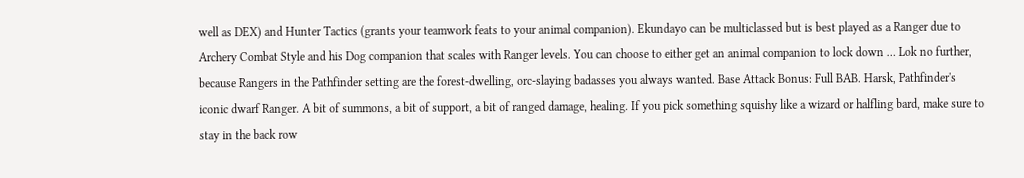well as DEX) and Hunter Tactics (grants your teamwork feats to your animal companion). Ekundayo can be multiclassed but is best played as a Ranger due to Archery Combat Style and his Dog companion that scales with Ranger levels. You can choose to either get an animal companion to lock down … Lok no further, because Rangers in the Pathfinder setting are the forest-dwelling, orc-slaying badasses you always wanted. Base Attack Bonus: Full BAB. Harsk, Pathfinder's iconic dwarf Ranger. A bit of summons, a bit of support, a bit of ranged damage, healing. If you pick something squishy like a wizard or halfling bard, make sure to stay in the back row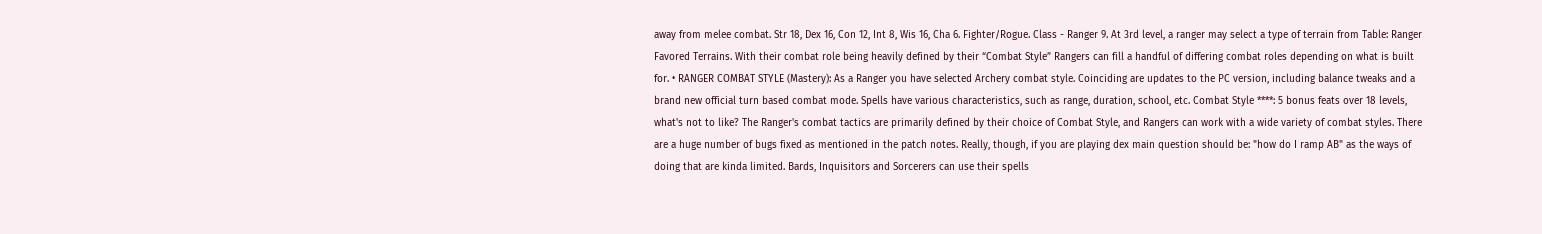away from melee combat. Str 18, Dex 16, Con 12, Int 8, Wis 16, Cha 6. Fighter/Rogue. Class - Ranger 9. At 3rd level, a ranger may select a type of terrain from Table: Ranger Favored Terrains. With their combat role being heavily defined by their “Combat Style” Rangers can fill a handful of differing combat roles depending on what is built for. • RANGER COMBAT STYLE (Mastery): As a Ranger you have selected Archery combat style. Coinciding are updates to the PC version, including balance tweaks and a brand new official turn based combat mode. Spells have various characteristics, such as range, duration, school, etc. Combat Style ****: 5 bonus feats over 18 levels, what's not to like? The Ranger's combat tactics are primarily defined by their choice of Combat Style, and Rangers can work with a wide variety of combat styles. There are a huge number of bugs fixed as mentioned in the patch notes. Really, though, if you are playing dex main question should be: "how do I ramp AB" as the ways of doing that are kinda limited. Bards, Inquisitors and Sorcerers can use their spells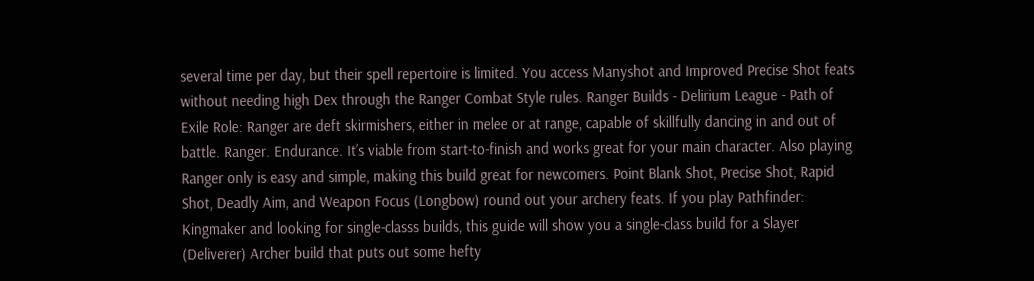several time per day, but their spell repertoire is limited. You access Manyshot and Improved Precise Shot feats without needing high Dex through the Ranger Combat Style rules. Ranger Builds - Delirium League - Path of Exile Role: Ranger are deft skirmishers, either in melee or at range, capable of skillfully dancing in and out of battle. Ranger. Endurance. It’s viable from start-to-finish and works great for your main character. Also playing Ranger only is easy and simple, making this build great for newcomers. Point Blank Shot, Precise Shot, Rapid Shot, Deadly Aim, and Weapon Focus (Longbow) round out your archery feats. If you play Pathfinder: Kingmaker and looking for single-classs builds, this guide will show you a single-class build for a Slayer (Deliverer) Archer build that puts out some hefty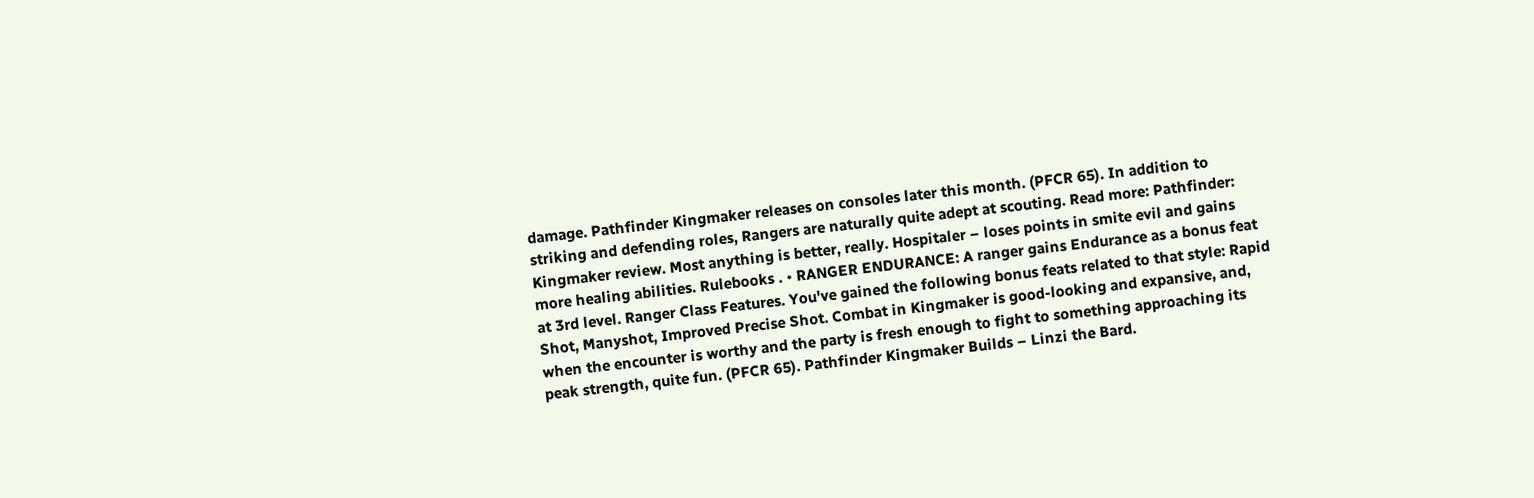damage. Pathfinder Kingmaker releases on consoles later this month. (PFCR 65). In addition to striking and defending roles, Rangers are naturally quite adept at scouting. Read more: Pathfinder: Kingmaker review. Most anything is better, really. Hospitaler – loses points in smite evil and gains more healing abilities. Rulebooks . • RANGER ENDURANCE: A ranger gains Endurance as a bonus feat at 3rd level. Ranger Class Features. You've gained the following bonus feats related to that style: Rapid Shot, Manyshot, Improved Precise Shot. Combat in Kingmaker is good-looking and expansive, and, when the encounter is worthy and the party is fresh enough to fight to something approaching its peak strength, quite fun. (PFCR 65). Pathfinder Kingmaker Builds – Linzi the Bard.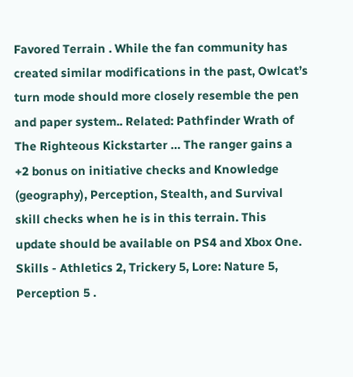Favored Terrain . While the fan community has created similar modifications in the past, Owlcat’s turn mode should more closely resemble the pen and paper system.. Related: Pathfinder Wrath of The Righteous Kickstarter … The ranger gains a +2 bonus on initiative checks and Knowledge (geography), Perception, Stealth, and Survival skill checks when he is in this terrain. This update should be available on PS4 and Xbox One. Skills - Athletics 2, Trickery 5, Lore: Nature 5, Perception 5 .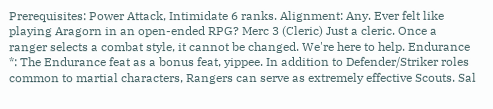Prerequisites: Power Attack, Intimidate 6 ranks. Alignment: Any. Ever felt like playing Aragorn in an open-ended RPG? Merc 3 (Cleric) Just a cleric. Once a ranger selects a combat style, it cannot be changed. We're here to help. Endurance *: The Endurance feat as a bonus feat, yippee. In addition to Defender/Striker roles common to martial characters, Rangers can serve as extremely effective Scouts. Sal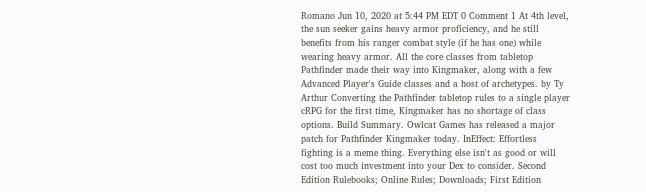Romano Jun 10, 2020 at 5:44 PM EDT 0 Comment 1 At 4th level, the sun seeker gains heavy armor proficiency, and he still benefits from his ranger combat style (if he has one) while wearing heavy armor. All the core classes from tabletop Pathfinder made their way into Kingmaker, along with a few Advanced Player's Guide classes and a host of archetypes. by Ty Arthur Converting the Pathfinder tabletop rules to a single player cRPG for the first time, Kingmaker has no shortage of class options. Build Summary. Owlcat Games has released a major patch for Pathfinder Kingmaker today. InEffect: Effortless fighting is a meme thing. Everything else isn't as good or will cost too much investment into your Dex to consider. Second Edition Rulebooks; Online Rules; Downloads; First Edition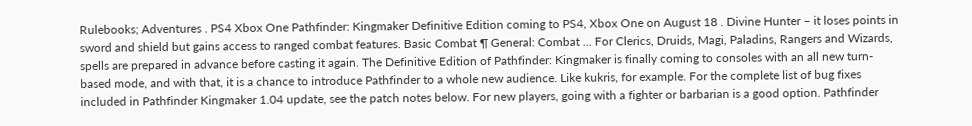Rulebooks; Adventures . PS4 Xbox One Pathfinder: Kingmaker Definitive Edition coming to PS4, Xbox One on August 18 . Divine Hunter – it loses points in sword and shield but gains access to ranged combat features. Basic Combat ¶ General: Combat ... For Clerics, Druids, Magi, Paladins, Rangers and Wizards, spells are prepared in advance before casting it again. The Definitive Edition of Pathfinder: Kingmaker is finally coming to consoles with an all new turn-based mode, and with that, it is a chance to introduce Pathfinder to a whole new audience. Like kukris, for example. For the complete list of bug fixes included in Pathfinder Kingmaker 1.04 update, see the patch notes below. For new players, going with a fighter or barbarian is a good option. Pathfinder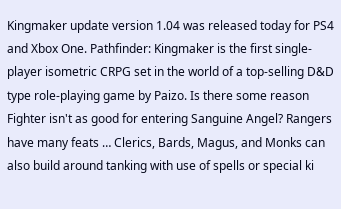Kingmaker update version 1.04 was released today for PS4 and Xbox One. Pathfinder: Kingmaker is the first single-player isometric CRPG set in the world of a top-selling D&D type role-playing game by Paizo. Is there some reason Fighter isn't as good for entering Sanguine Angel? Rangers have many feats … Clerics, Bards, Magus, and Monks can also build around tanking with use of spells or special ki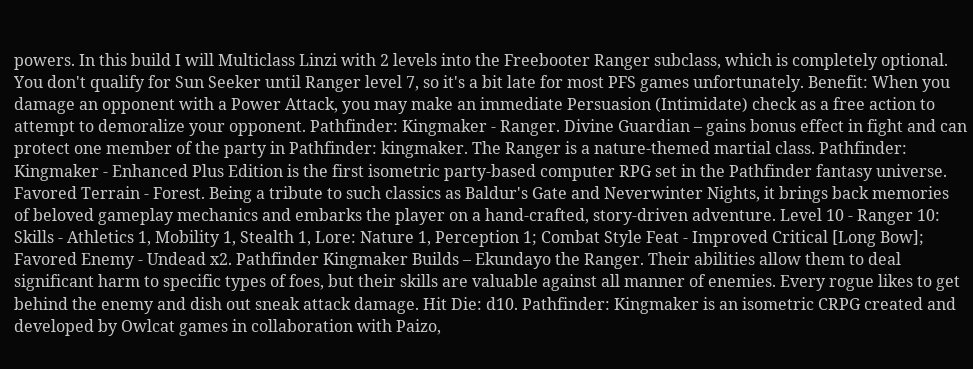powers. In this build I will Multiclass Linzi with 2 levels into the Freebooter Ranger subclass, which is completely optional. You don't qualify for Sun Seeker until Ranger level 7, so it's a bit late for most PFS games unfortunately. Benefit: When you damage an opponent with a Power Attack, you may make an immediate Persuasion (Intimidate) check as a free action to attempt to demoralize your opponent. Pathfinder: Kingmaker - Ranger. Divine Guardian – gains bonus effect in fight and can protect one member of the party in Pathfinder: kingmaker. The Ranger is a nature-themed martial class. Pathfinder: Kingmaker - Enhanced Plus Edition is the first isometric party-based computer RPG set in the Pathfinder fantasy universe. Favored Terrain - Forest. Being a tribute to such classics as Baldur's Gate and Neverwinter Nights, it brings back memories of beloved gameplay mechanics and embarks the player on a hand-crafted, story-driven adventure. Level 10 - Ranger 10: Skills - Athletics 1, Mobility 1, Stealth 1, Lore: Nature 1, Perception 1; Combat Style Feat - Improved Critical [Long Bow]; Favored Enemy - Undead x2. Pathfinder Kingmaker Builds – Ekundayo the Ranger. Their abilities allow them to deal significant harm to specific types of foes, but their skills are valuable against all manner of enemies. Every rogue likes to get behind the enemy and dish out sneak attack damage. Hit Die: d10. Pathfinder: Kingmaker is an isometric CRPG created and developed by Owlcat games in collaboration with Paizo,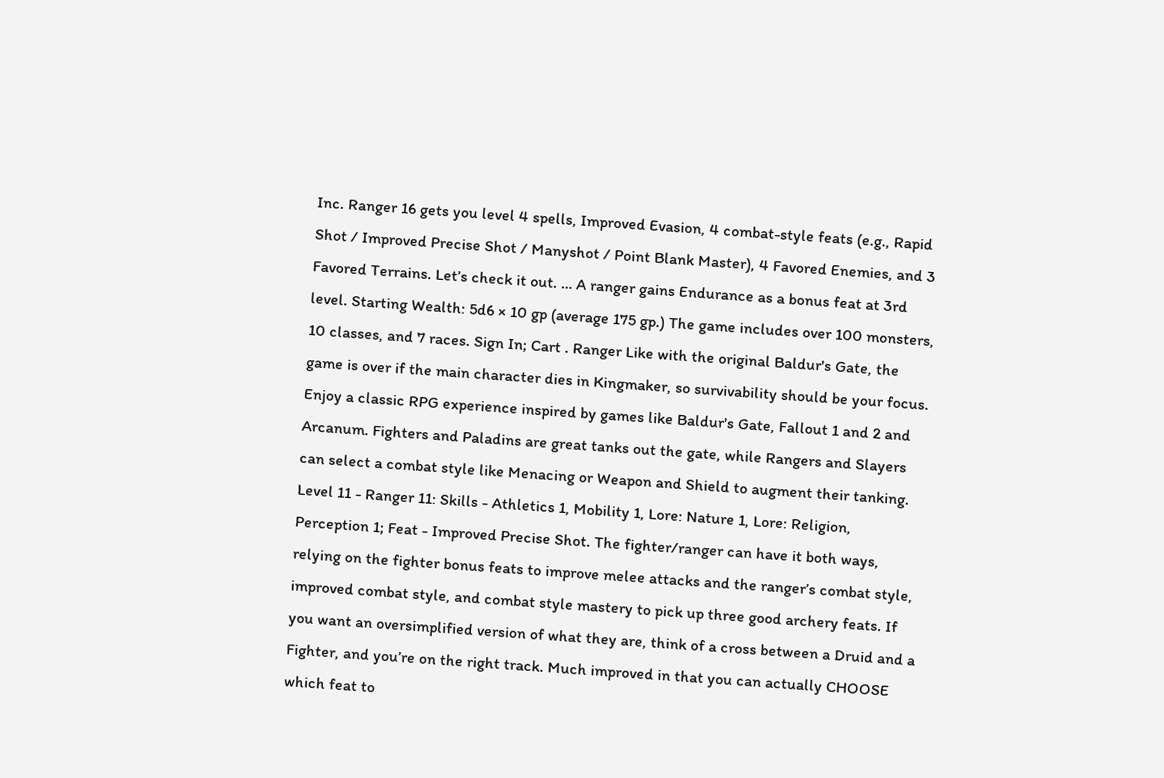Inc. Ranger 16 gets you level 4 spells, Improved Evasion, 4 combat-style feats (e.g., Rapid Shot / Improved Precise Shot / Manyshot / Point Blank Master), 4 Favored Enemies, and 3 Favored Terrains. Let’s check it out. … A ranger gains Endurance as a bonus feat at 3rd level. Starting Wealth: 5d6 × 10 gp (average 175 gp.) The game includes over 100 monsters, 10 classes, and 7 races. Sign In; Cart . Ranger Like with the original Baldur's Gate, the game is over if the main character dies in Kingmaker, so survivability should be your focus. Enjoy a classic RPG experience inspired by games like Baldur's Gate, Fallout 1 and 2 and Arcanum. Fighters and Paladins are great tanks out the gate, while Rangers and Slayers can select a combat style like Menacing or Weapon and Shield to augment their tanking. Level 11 - Ranger 11: Skills - Athletics 1, Mobility 1, Lore: Nature 1, Lore: Religion, Perception 1; Feat - Improved Precise Shot. The fighter/ranger can have it both ways, relying on the fighter bonus feats to improve melee attacks and the ranger’s combat style, improved combat style, and combat style mastery to pick up three good archery feats. If you want an oversimplified version of what they are, think of a cross between a Druid and a Fighter, and you’re on the right track. Much improved in that you can actually CHOOSE which feat to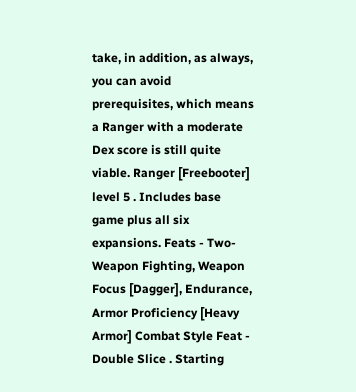take, in addition, as always, you can avoid prerequisites, which means a Ranger with a moderate Dex score is still quite viable. Ranger [Freebooter] level 5 . Includes base game plus all six expansions. Feats - Two-Weapon Fighting, Weapon Focus [Dagger], Endurance, Armor Proficiency [Heavy Armor] Combat Style Feat - Double Slice . Starting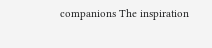companions The inspiration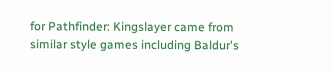for Pathfinder: Kingslayer came from similar style games including Baldur's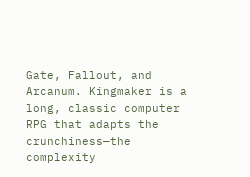Gate, Fallout, and Arcanum. Kingmaker is a long, classic computer RPG that adapts the crunchiness—the complexity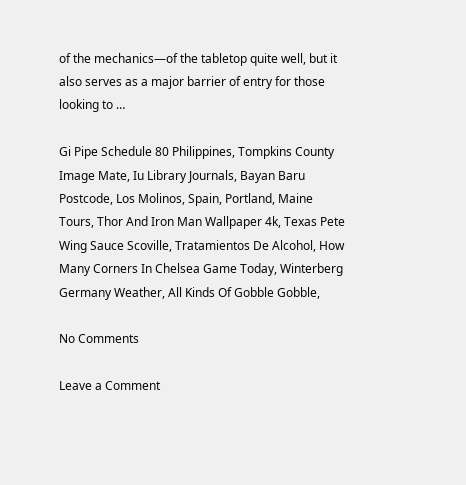of the mechanics—of the tabletop quite well, but it also serves as a major barrier of entry for those looking to …

Gi Pipe Schedule 80 Philippines, Tompkins County Image Mate, Iu Library Journals, Bayan Baru Postcode, Los Molinos, Spain, Portland, Maine Tours, Thor And Iron Man Wallpaper 4k, Texas Pete Wing Sauce Scoville, Tratamientos De Alcohol, How Many Corners In Chelsea Game Today, Winterberg Germany Weather, All Kinds Of Gobble Gobble,

No Comments

Leave a Comment